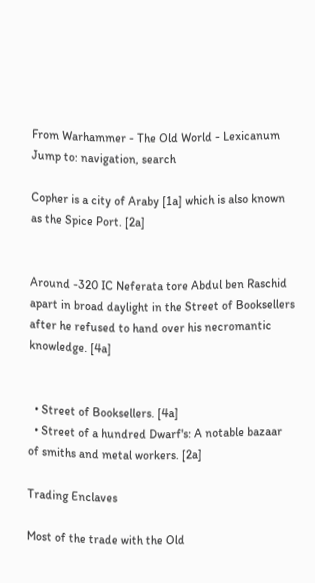From Warhammer - The Old World - Lexicanum
Jump to: navigation, search

Copher is a city of Araby [1a] which is also known as the Spice Port. [2a]


Around -320 IC Neferata tore Abdul ben Raschid apart in broad daylight in the Street of Booksellers after he refused to hand over his necromantic knowledge. [4a]


  • Street of Booksellers. [4a]
  • Street of a hundred Dwarf's: A notable bazaar of smiths and metal workers. [2a]

Trading Enclaves

Most of the trade with the Old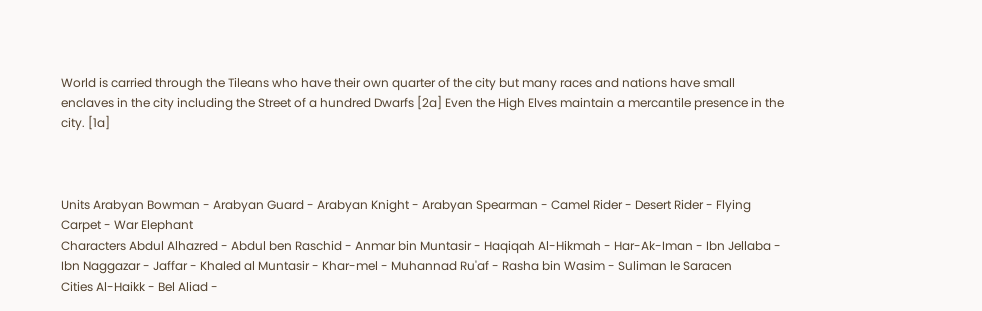World is carried through the Tileans who have their own quarter of the city but many races and nations have small enclaves in the city including the Street of a hundred Dwarfs [2a] Even the High Elves maintain a mercantile presence in the city. [1a]



Units Arabyan Bowman - Arabyan Guard - Arabyan Knight - Arabyan Spearman - Camel Rider - Desert Rider - Flying Carpet - War Elephant
Characters Abdul Alhazred - Abdul ben Raschid - Anmar bin Muntasir - Haqiqah Al-Hikmah - Har-Ak-Iman - Ibn Jellaba - Ibn Naggazar - Jaffar - Khaled al Muntasir - Khar-mel - Muhannad Ru'af - Rasha bin Wasim - Suliman le Saracen
Cities Al-Haikk - Bel Aliad -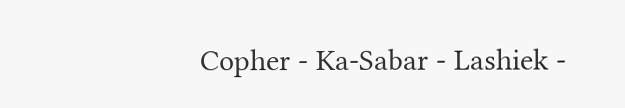Copher - Ka-Sabar - Lashiek -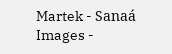Martek - Sanaá
Images -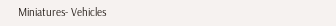Miniatures- Vehicles